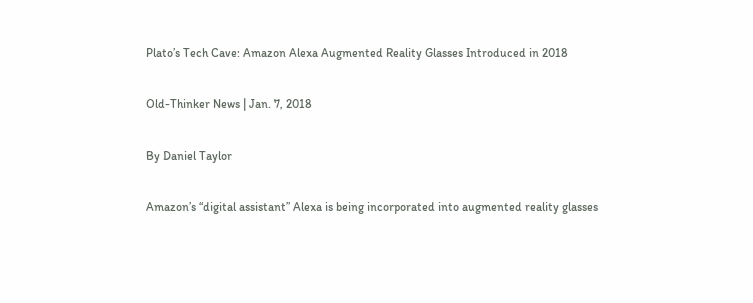Plato’s Tech Cave: Amazon Alexa Augmented Reality Glasses Introduced in 2018

Old-Thinker News | Jan. 7, 2018

By Daniel Taylor

Amazon’s “digital assistant” Alexa is being incorporated into augmented reality glasses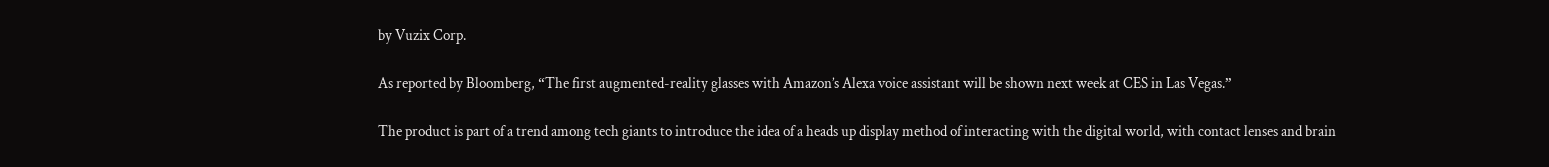by Vuzix Corp.

As reported by Bloomberg, “The first augmented-reality glasses with Amazon’s Alexa voice assistant will be shown next week at CES in Las Vegas.”

The product is part of a trend among tech giants to introduce the idea of a heads up display method of interacting with the digital world, with contact lenses and brain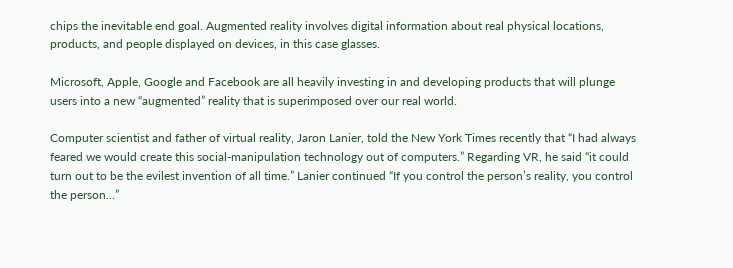chips the inevitable end goal. Augmented reality involves digital information about real physical locations, products, and people displayed on devices, in this case glasses.

Microsoft, Apple, Google and Facebook are all heavily investing in and developing products that will plunge users into a new “augmented” reality that is superimposed over our real world.

Computer scientist and father of virtual reality, Jaron Lanier, told the New York Times recently that “I had always feared we would create this social-manipulation technology out of computers.” Regarding VR, he said “it could turn out to be the evilest invention of all time.” Lanier continued “If you control the person’s reality, you control the person…”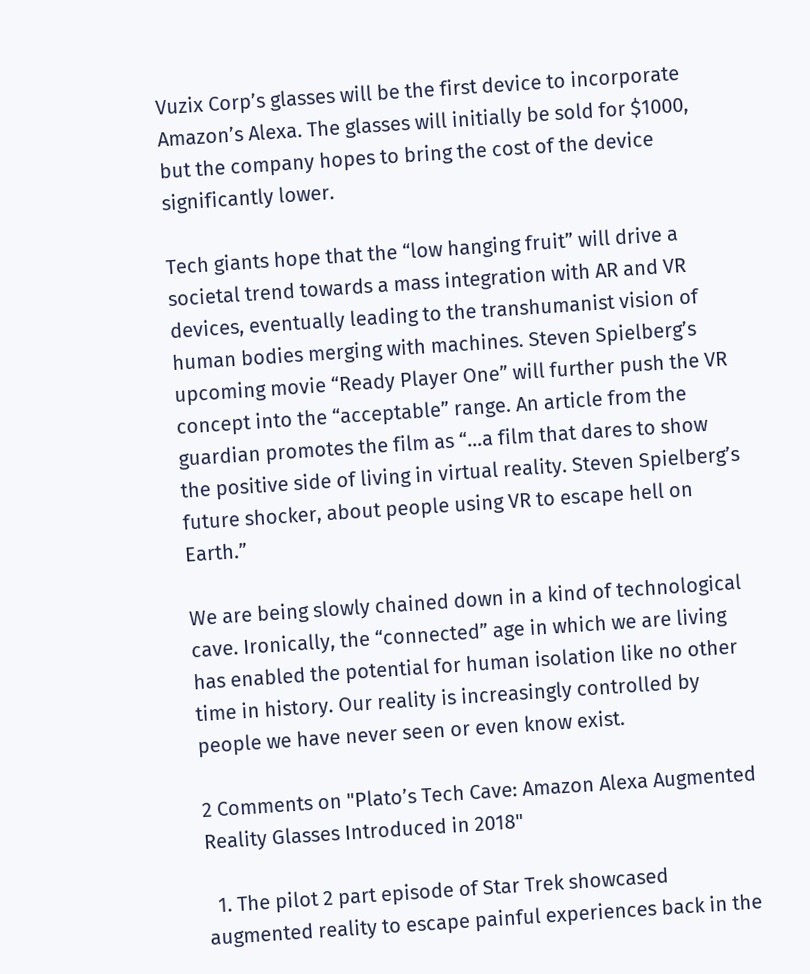Vuzix Corp’s glasses will be the first device to incorporate Amazon’s Alexa. The glasses will initially be sold for $1000, but the company hopes to bring the cost of the device significantly lower.

Tech giants hope that the “low hanging fruit” will drive a societal trend towards a mass integration with AR and VR devices, eventually leading to the transhumanist vision of human bodies merging with machines. Steven Spielberg’s upcoming movie “Ready Player One” will further push the VR concept into the “acceptable” range. An article from the guardian promotes the film as “…a film that dares to show the positive side of living in virtual reality. Steven Spielberg’s future shocker, about people using VR to escape hell on Earth.”

We are being slowly chained down in a kind of technological cave. Ironically, the “connected” age in which we are living has enabled the potential for human isolation like no other time in history. Our reality is increasingly controlled by people we have never seen or even know exist.

2 Comments on "Plato’s Tech Cave: Amazon Alexa Augmented Reality Glasses Introduced in 2018"

  1. The pilot 2 part episode of Star Trek showcased augmented reality to escape painful experiences back in the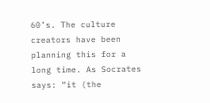60’s. The culture creators have been planning this for a long time. As Socrates says: “it (the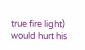true fire light) would hurt his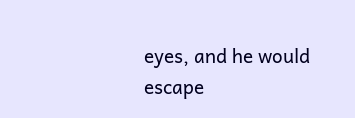eyes, and he would escape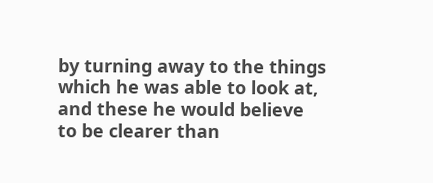by turning away to the things which he was able to look at, and these he would believe to be clearer than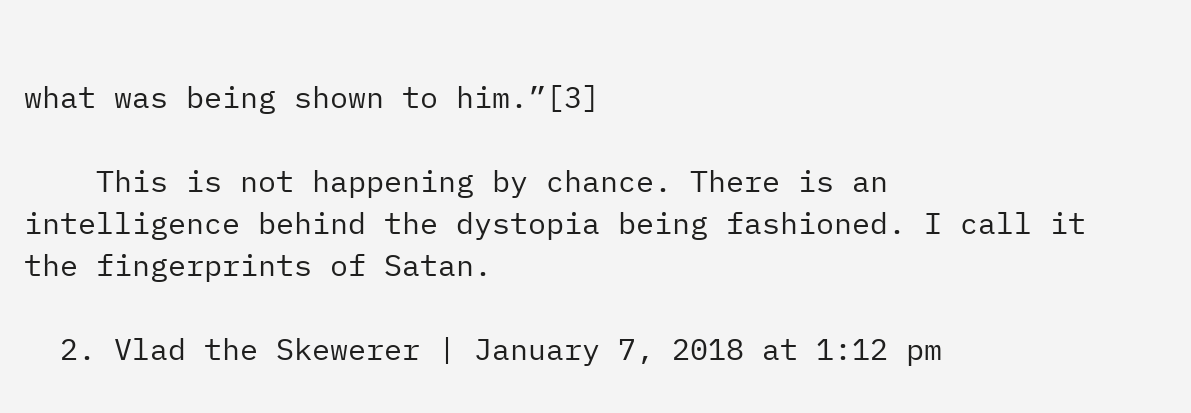what was being shown to him.”[3]

    This is not happening by chance. There is an intelligence behind the dystopia being fashioned. I call it the fingerprints of Satan.

  2. Vlad the Skewerer | January 7, 2018 at 1:12 pm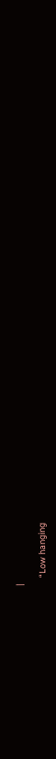|

    “Low hanging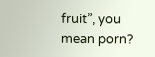fruit”, you mean porn?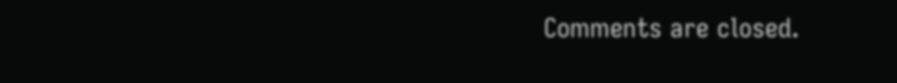Comments are closed.